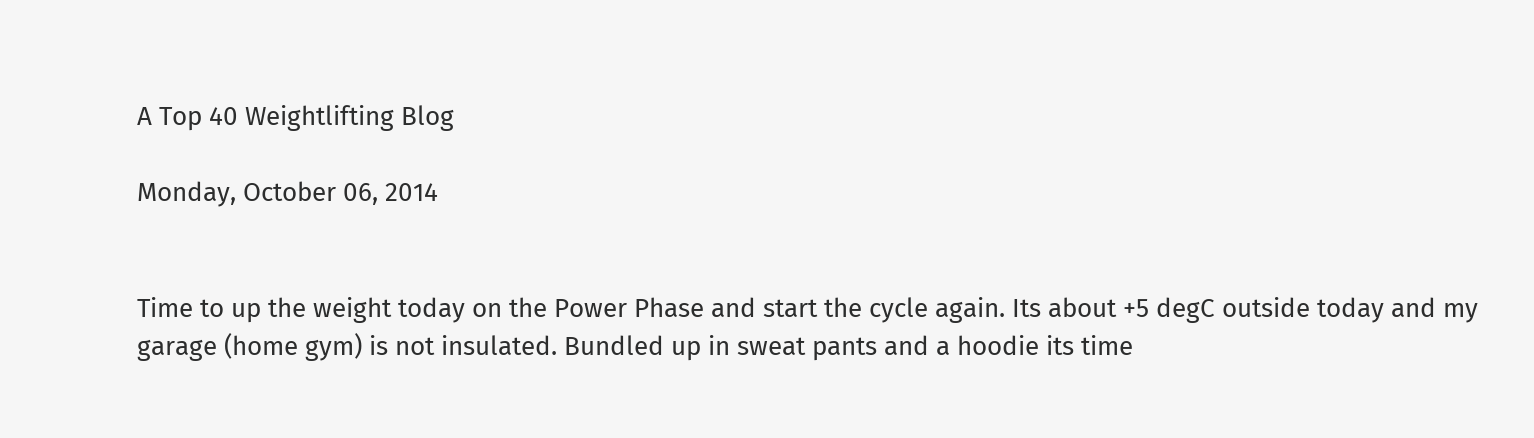A Top 40 Weightlifting Blog

Monday, October 06, 2014


Time to up the weight today on the Power Phase and start the cycle again. Its about +5 degC outside today and my garage (home gym) is not insulated. Bundled up in sweat pants and a hoodie its time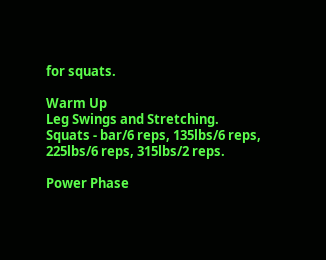for squats.

Warm Up
Leg Swings and Stretching.
Squats - bar/6 reps, 135lbs/6 reps, 225lbs/6 reps, 315lbs/2 reps.

Power Phase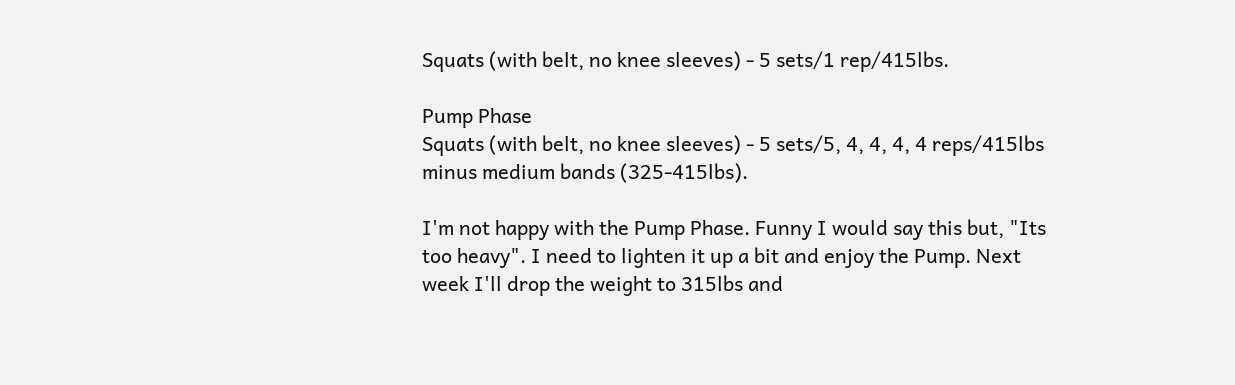Squats (with belt, no knee sleeves) - 5 sets/1 rep/415lbs.

Pump Phase
Squats (with belt, no knee sleeves) - 5 sets/5, 4, 4, 4, 4 reps/415lbs minus medium bands (325-415lbs).

I'm not happy with the Pump Phase. Funny I would say this but, "Its too heavy". I need to lighten it up a bit and enjoy the Pump. Next week I'll drop the weight to 315lbs and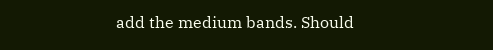add the medium bands. Should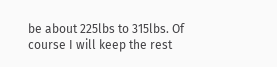be about 225lbs to 315lbs. Of course I will keep the rest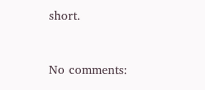short.


No comments: